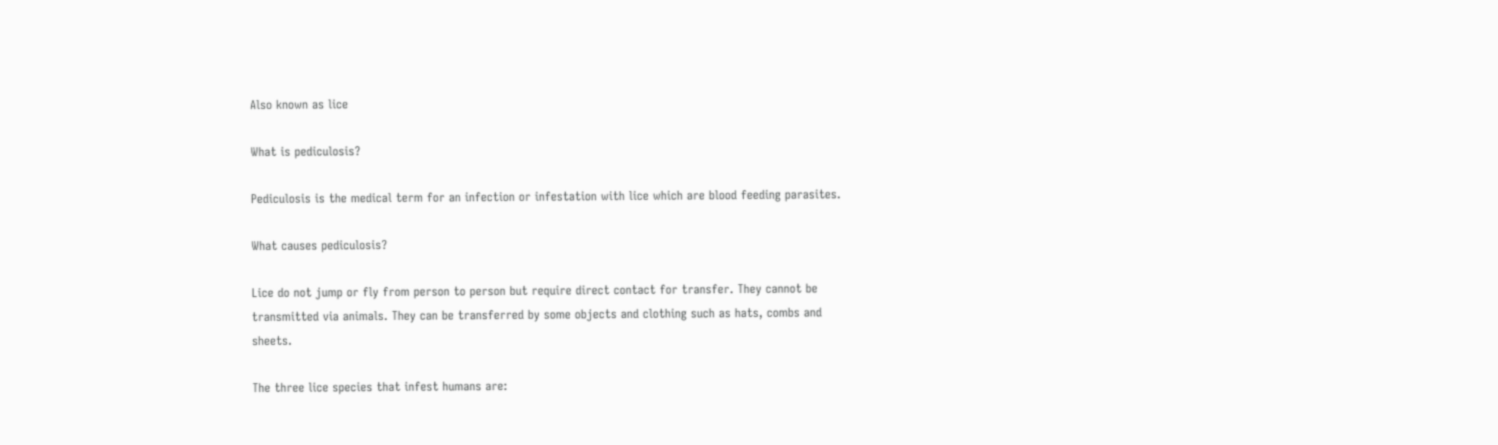Also known as lice

What is pediculosis?

Pediculosis is the medical term for an infection or infestation with lice which are blood feeding parasites.

What causes pediculosis?

Lice do not jump or fly from person to person but require direct contact for transfer. They cannot be transmitted via animals. They can be transferred by some objects and clothing such as hats, combs and sheets.

The three lice species that infest humans are: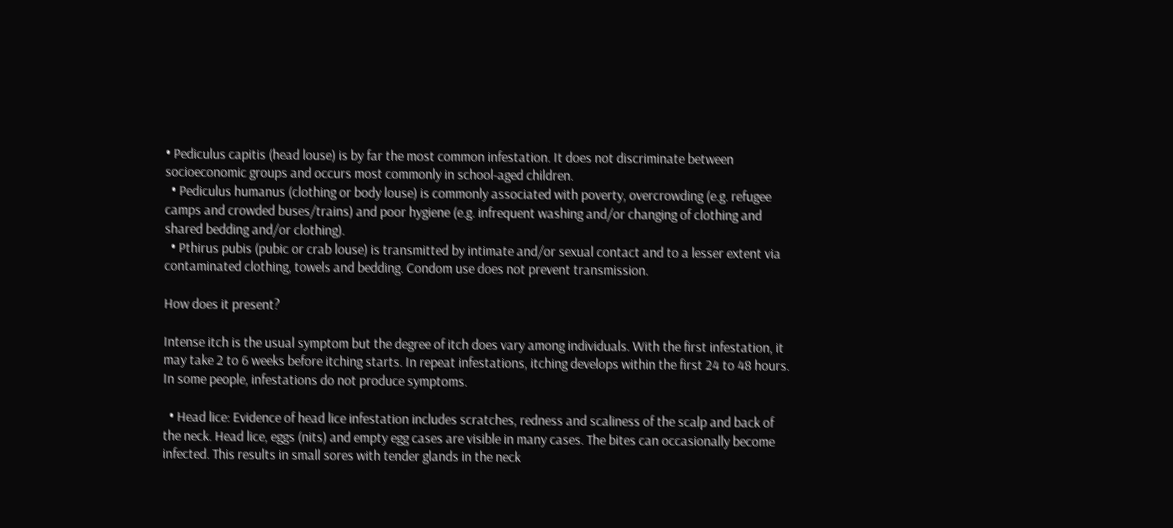• Pediculus capitis (head louse) is by far the most common infestation. It does not discriminate between socioeconomic groups and occurs most commonly in school-aged children.
  • Pediculus humanus (clothing or body louse) is commonly associated with poverty, overcrowding (e.g. refugee camps and crowded buses/trains) and poor hygiene (e.g. infrequent washing and/or changing of clothing and shared bedding and/or clothing).
  • Pthirus pubis (pubic or crab louse) is transmitted by intimate and/or sexual contact and to a lesser extent via contaminated clothing, towels and bedding. Condom use does not prevent transmission.

How does it present?

Intense itch is the usual symptom but the degree of itch does vary among individuals. With the first infestation, it may take 2 to 6 weeks before itching starts. In repeat infestations, itching develops within the first 24 to 48 hours. In some people, infestations do not produce symptoms.

  • Head lice: Evidence of head lice infestation includes scratches, redness and scaliness of the scalp and back of the neck. Head lice, eggs (nits) and empty egg cases are visible in many cases. The bites can occasionally become infected. This results in small sores with tender glands in the neck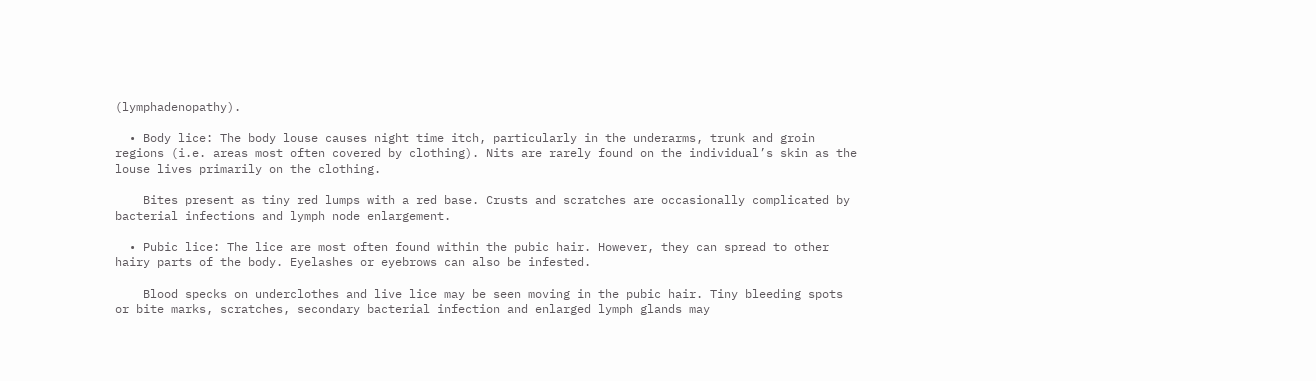(lymphadenopathy).

  • Body lice: The body louse causes night time itch, particularly in the underarms, trunk and groin regions (i.e. areas most often covered by clothing). Nits are rarely found on the individual’s skin as the louse lives primarily on the clothing.

    Bites present as tiny red lumps with a red base. Crusts and scratches are occasionally complicated by bacterial infections and lymph node enlargement.

  • Pubic lice: The lice are most often found within the pubic hair. However, they can spread to other hairy parts of the body. Eyelashes or eyebrows can also be infested.

    Blood specks on underclothes and live lice may be seen moving in the pubic hair. Tiny bleeding spots or bite marks, scratches, secondary bacterial infection and enlarged lymph glands may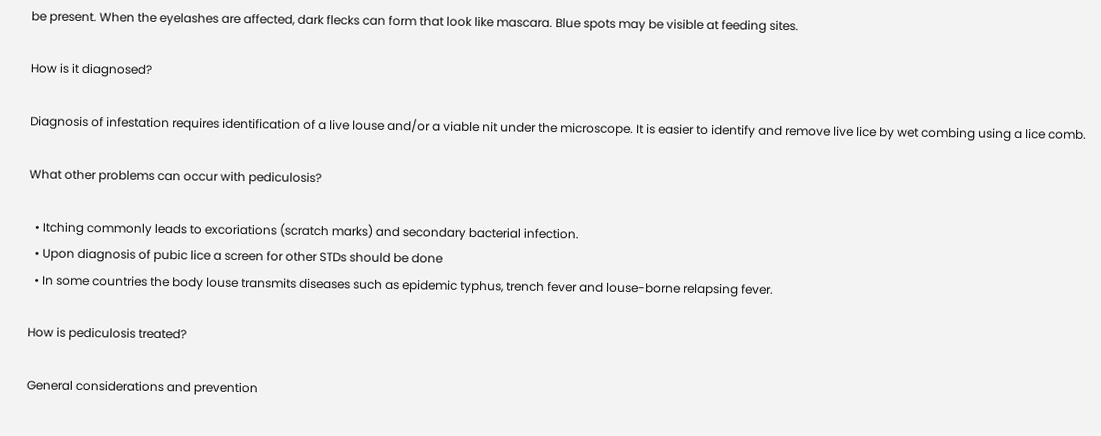be present. When the eyelashes are affected, dark flecks can form that look like mascara. Blue spots may be visible at feeding sites.

How is it diagnosed?

Diagnosis of infestation requires identification of a live louse and/or a viable nit under the microscope. It is easier to identify and remove live lice by wet combing using a lice comb.

What other problems can occur with pediculosis?

  • Itching commonly leads to excoriations (scratch marks) and secondary bacterial infection.
  • Upon diagnosis of pubic lice a screen for other STDs should be done
  • In some countries the body louse transmits diseases such as epidemic typhus, trench fever and louse-borne relapsing fever.

How is pediculosis treated?

General considerations and prevention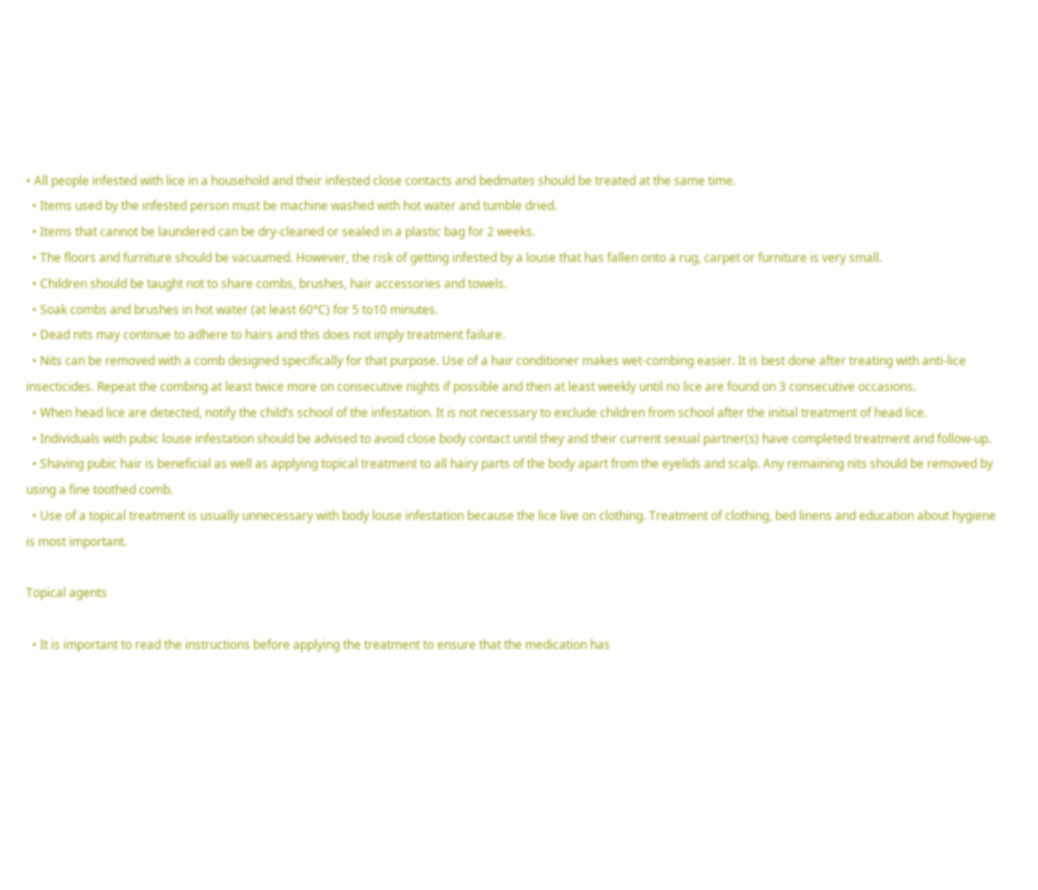• All people infested with lice in a household and their infested close contacts and bedmates should be treated at the same time.
  • Items used by the infested person must be machine washed with hot water and tumble dried.
  • Items that cannot be laundered can be dry-cleaned or sealed in a plastic bag for 2 weeks.
  • The floors and furniture should be vacuumed. However, the risk of getting infested by a louse that has fallen onto a rug, carpet or furniture is very small.
  • Children should be taught not to share combs, brushes, hair accessories and towels.
  • Soak combs and brushes in hot water (at least 60°C) for 5 to10 minutes.
  • Dead nits may continue to adhere to hairs and this does not imply treatment failure.
  • Nits can be removed with a comb designed specifically for that purpose. Use of a hair conditioner makes wet-combing easier. It is best done after treating with anti-lice insecticides. Repeat the combing at least twice more on consecutive nights if possible and then at least weekly until no lice are found on 3 consecutive occasions.
  • When head lice are detected, notify the child’s school of the infestation. It is not necessary to exclude children from school after the initial treatment of head lice.
  • Individuals with pubic louse infestation should be advised to avoid close body contact until they and their current sexual partner(s) have completed treatment and follow-up.
  • Shaving pubic hair is beneficial as well as applying topical treatment to all hairy parts of the body apart from the eyelids and scalp. Any remaining nits should be removed by using a fine toothed comb.
  • Use of a topical treatment is usually unnecessary with body louse infestation because the lice live on clothing. Treatment of clothing, bed linens and education about hygiene is most important.

Topical agents

  • It is important to read the instructions before applying the treatment to ensure that the medication has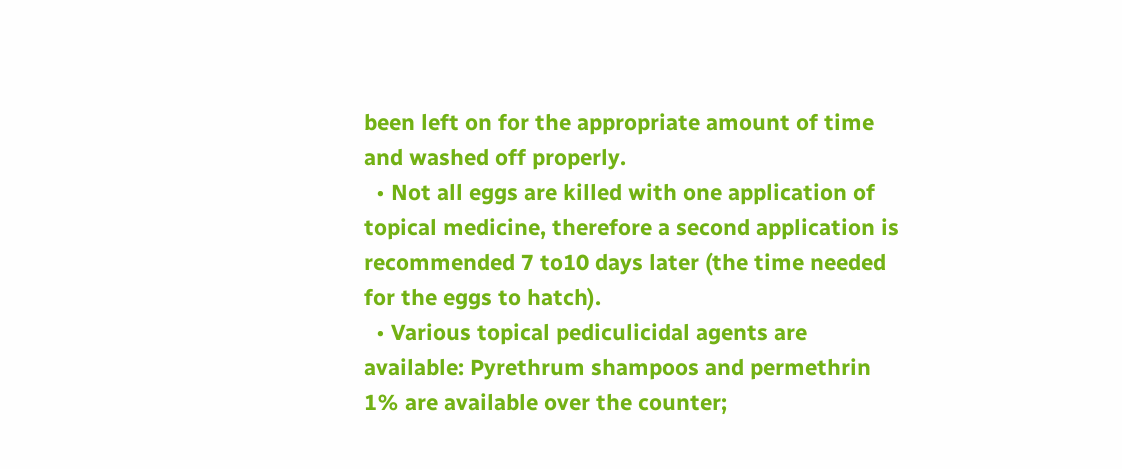been left on for the appropriate amount of time and washed off properly.
  • Not all eggs are killed with one application of topical medicine, therefore a second application is recommended 7 to10 days later (the time needed for the eggs to hatch).
  • Various topical pediculicidal agents are available: Pyrethrum shampoos and permethrin 1% are available over the counter;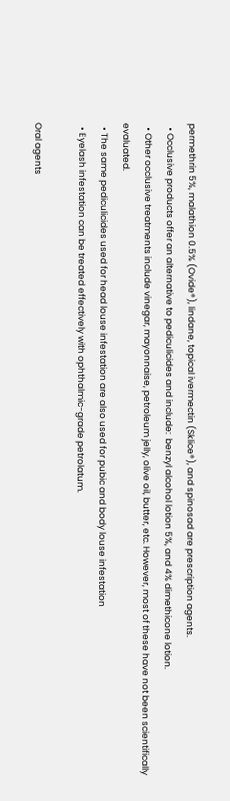permethrin 5%, malathion 0.5% (Ovide®), lindane, topical ivermectin (Sklice®), and spinosad are prescription agents.
  • Occlusive products offer an alternative to pediculicides and include:  benzyl alcohol lotion 5%, and 4% dimethicone lotion.
  • Other occlusive treatments include vinegar, mayonnaise, petroleum jelly, olive oil, butter, etc. However, most of these have not been scientifically evaluated.
  • The same pediculicides used for head louse infestation are also used for pubic and body louse infestation
  • Eyelash infestation can be treated effectively with ophthalmic-grade petrolatum.

Oral agents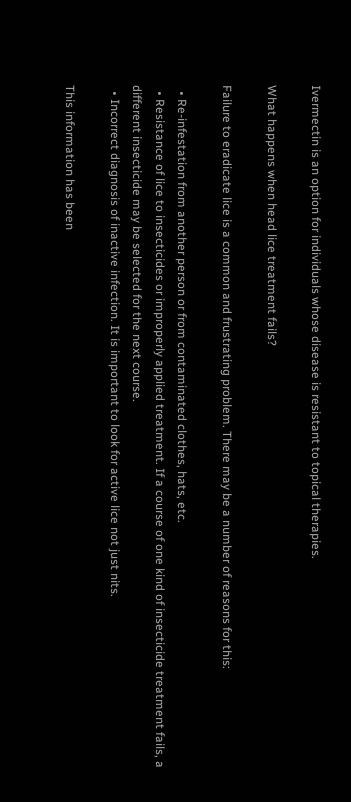Ivermectin is an option for individuals whose disease is resistant to topical therapies.

What happens when head lice treatment fails?

Failure to eradicate lice is a common and frustrating problem. There may be a number of reasons for this:

  • Re-infestation from another person or from contaminated clothes, hats, etc.
  • Resistance of lice to insecticides or improperly applied treatment. If a course of one kind of insecticide treatment fails, a different insecticide may be selected for the next course.
  • Incorrect diagnosis of inactive infection. It is important to look for active lice not just nits.

This information has been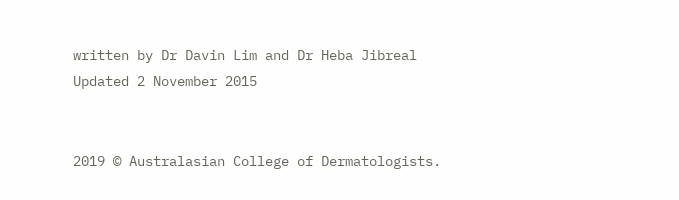written by Dr Davin Lim and Dr Heba Jibreal
Updated 2 November 2015


2019 © Australasian College of Dermatologists.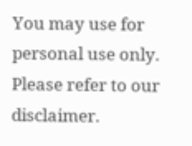You may use for personal use only. Please refer to our disclaimer.